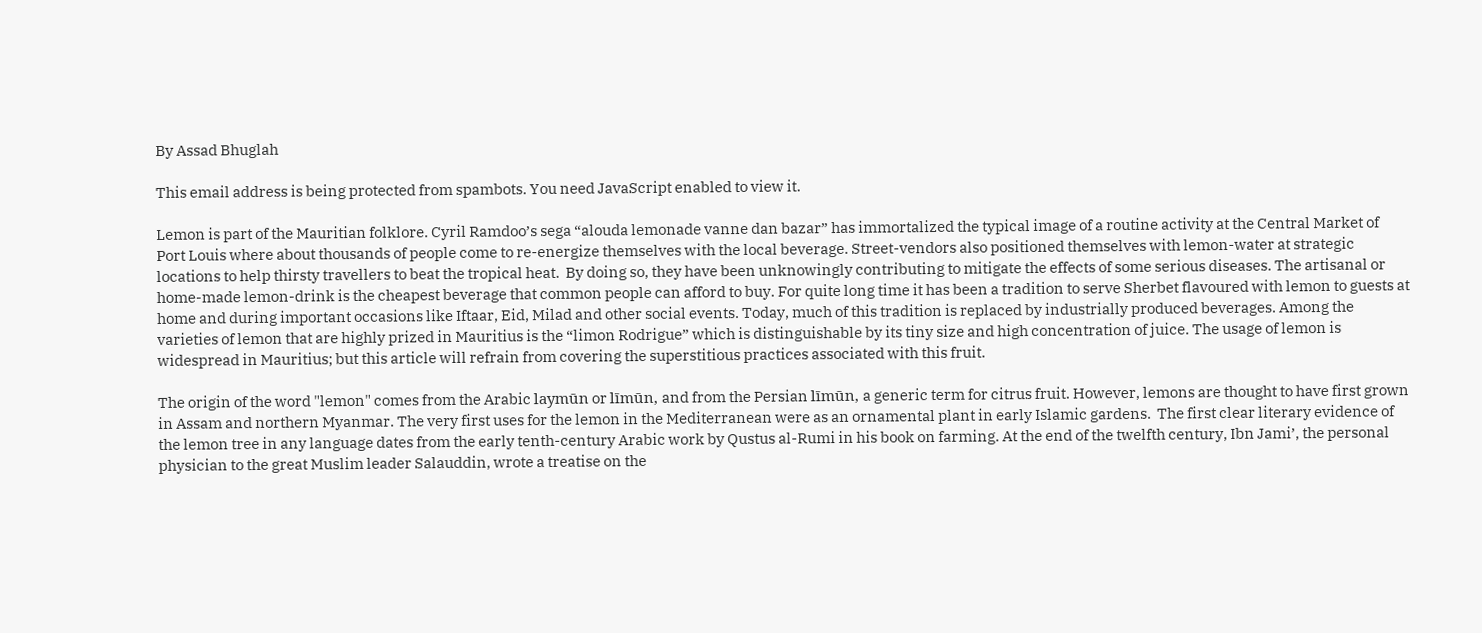By Assad Bhuglah

This email address is being protected from spambots. You need JavaScript enabled to view it.

Lemon is part of the Mauritian folklore. Cyril Ramdoo’s sega “alouda lemonade vanne dan bazar” has immortalized the typical image of a routine activity at the Central Market of Port Louis where about thousands of people come to re-energize themselves with the local beverage. Street-vendors also positioned themselves with lemon-water at strategic locations to help thirsty travellers to beat the tropical heat.  By doing so, they have been unknowingly contributing to mitigate the effects of some serious diseases. The artisanal or home-made lemon-drink is the cheapest beverage that common people can afford to buy. For quite long time it has been a tradition to serve Sherbet flavoured with lemon to guests at home and during important occasions like Iftaar, Eid, Milad and other social events. Today, much of this tradition is replaced by industrially produced beverages. Among the varieties of lemon that are highly prized in Mauritius is the “limon Rodrigue” which is distinguishable by its tiny size and high concentration of juice. The usage of lemon is widespread in Mauritius; but this article will refrain from covering the superstitious practices associated with this fruit.

The origin of the word "lemon" comes from the Arabic laymūn or līmūn, and from the Persian līmūn, a generic term for citrus fruit. However, lemons are thought to have first grown in Assam and northern Myanmar. The very first uses for the lemon in the Mediterranean were as an ornamental plant in early Islamic gardens.  The first clear literary evidence of the lemon tree in any language dates from the early tenth-century Arabic work by Qustus al-Rumi in his book on farming. At the end of the twelfth century, Ibn Jami’, the personal physician to the great Muslim leader Salauddin, wrote a treatise on the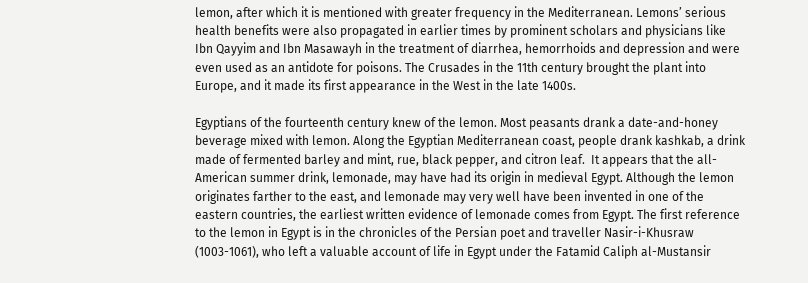lemon, after which it is mentioned with greater frequency in the Mediterranean. Lemons’ serious health benefits were also propagated in earlier times by prominent scholars and physicians like Ibn Qayyim and Ibn Masawayh in the treatment of diarrhea, hemorrhoids and depression and were even used as an antidote for poisons. The Crusades in the 11th century brought the plant into Europe, and it made its first appearance in the West in the late 1400s.

Egyptians of the fourteenth century knew of the lemon. Most peasants drank a date-and-honey beverage mixed with lemon. Along the Egyptian Mediterranean coast, people drank kashkab, a drink made of fermented barley and mint, rue, black pepper, and citron leaf.  It appears that the all-American summer drink, lemonade, may have had its origin in medieval Egypt. Although the lemon originates farther to the east, and lemonade may very well have been invented in one of the eastern countries, the earliest written evidence of lemonade comes from Egypt. The first reference to the lemon in Egypt is in the chronicles of the Persian poet and traveller Nasir-i-Khusraw (1003-1061), who left a valuable account of life in Egypt under the Fatamid Caliph al-Mustansir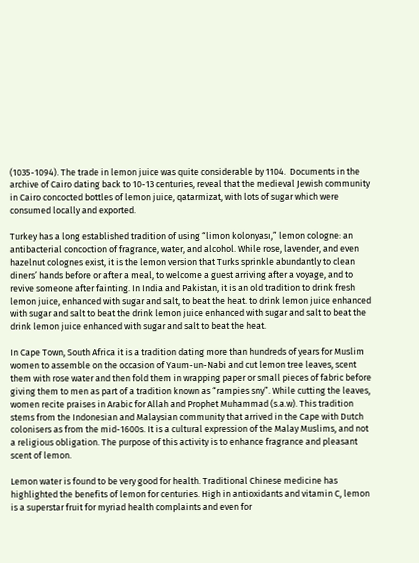(1035-1094). The trade in lemon juice was quite considerable by 1104.  Documents in the archive of Cairo dating back to 10-13 centuries, reveal that the medieval Jewish community in Cairo concocted bottles of lemon juice, qatarmizat, with lots of sugar which were consumed locally and exported.

Turkey has a long established tradition of using “limon kolonyası,” lemon cologne: an antibacterial concoction of fragrance, water, and alcohol. While rose, lavender, and even hazelnut colognes exist, it is the lemon version that Turks sprinkle abundantly to clean diners’ hands before or after a meal, to welcome a guest arriving after a voyage, and to revive someone after fainting. In India and Pakistan, it is an old tradition to drink fresh lemon juice, enhanced with sugar and salt, to beat the heat. to drink lemon juice enhanced with sugar and salt to beat the drink lemon juice enhanced with sugar and salt to beat the drink lemon juice enhanced with sugar and salt to beat the heat.

In Cape Town, South Africa it is a tradition dating more than hundreds of years for Muslim women to assemble on the occasion of Yaum-un-Nabi and cut lemon tree leaves, scent them with rose water and then fold them in wrapping paper or small pieces of fabric before giving them to men as part of a tradition known as “rampies sny”. While cutting the leaves, women recite praises in Arabic for Allah and Prophet Muhammad (s.a.w). This tradition stems from the Indonesian and Malaysian community that arrived in the Cape with Dutch colonisers as from the mid-1600s. It is a cultural expression of the Malay Muslims, and not a religious obligation. The purpose of this activity is to enhance fragrance and pleasant scent of lemon.

Lemon water is found to be very good for health. Traditional Chinese medicine has highlighted the benefits of lemon for centuries. High in antioxidants and vitamin C, lemon is a superstar fruit for myriad health complaints and even for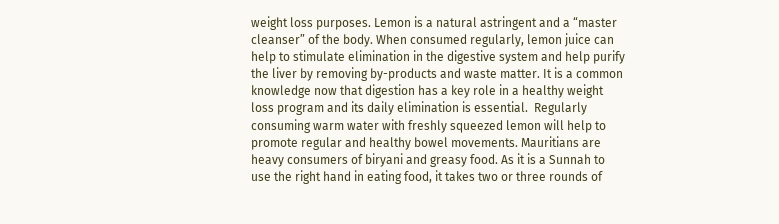weight loss purposes. Lemon is a natural astringent and a “master cleanser” of the body. When consumed regularly, lemon juice can help to stimulate elimination in the digestive system and help purify the liver by removing by-products and waste matter. It is a common knowledge now that digestion has a key role in a healthy weight loss program and its daily elimination is essential.  Regularly consuming warm water with freshly squeezed lemon will help to promote regular and healthy bowel movements. Mauritians are heavy consumers of biryani and greasy food. As it is a Sunnah to use the right hand in eating food, it takes two or three rounds of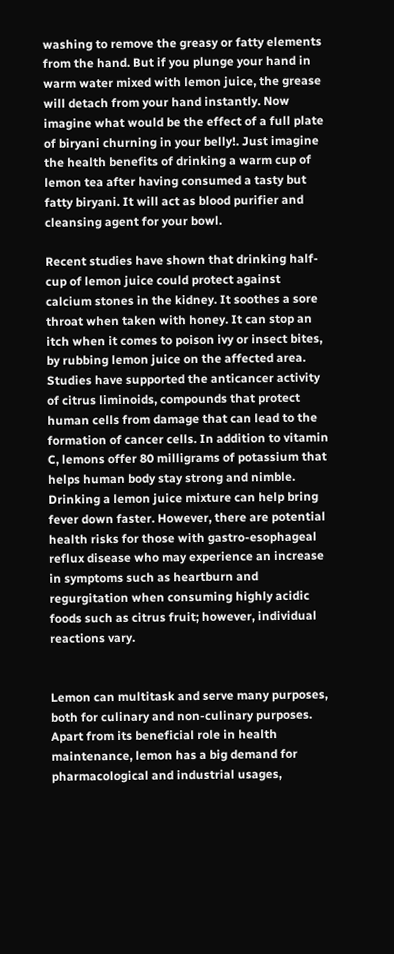washing to remove the greasy or fatty elements from the hand. But if you plunge your hand in warm water mixed with lemon juice, the grease will detach from your hand instantly. Now imagine what would be the effect of a full plate of biryani churning in your belly!. Just imagine the health benefits of drinking a warm cup of lemon tea after having consumed a tasty but fatty biryani. It will act as blood purifier and cleansing agent for your bowl.

Recent studies have shown that drinking half-cup of lemon juice could protect against calcium stones in the kidney. It soothes a sore throat when taken with honey. It can stop an itch when it comes to poison ivy or insect bites, by rubbing lemon juice on the affected area.   Studies have supported the anticancer activity of citrus liminoids, compounds that protect human cells from damage that can lead to the formation of cancer cells. In addition to vitamin C, lemons offer 80 milligrams of potassium that helps human body stay strong and nimble. Drinking a lemon juice mixture can help bring fever down faster. However, there are potential health risks for those with gastro-esophageal reflux disease who may experience an increase in symptoms such as heartburn and regurgitation when consuming highly acidic foods such as citrus fruit; however, individual reactions vary.


Lemon can multitask and serve many purposes, both for culinary and non-culinary purposes. Apart from its beneficial role in health maintenance, lemon has a big demand for pharmacological and industrial usages,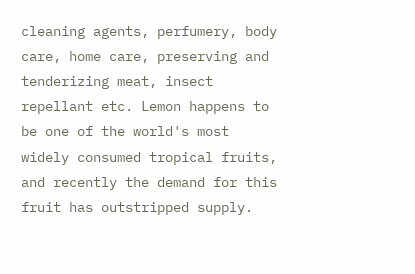cleaning agents, perfumery, body care, home care, preserving and tenderizing meat, insect repellant etc. Lemon happens to be one of the world's most widely consumed tropical fruits, and recently the demand for this fruit has outstripped supply.